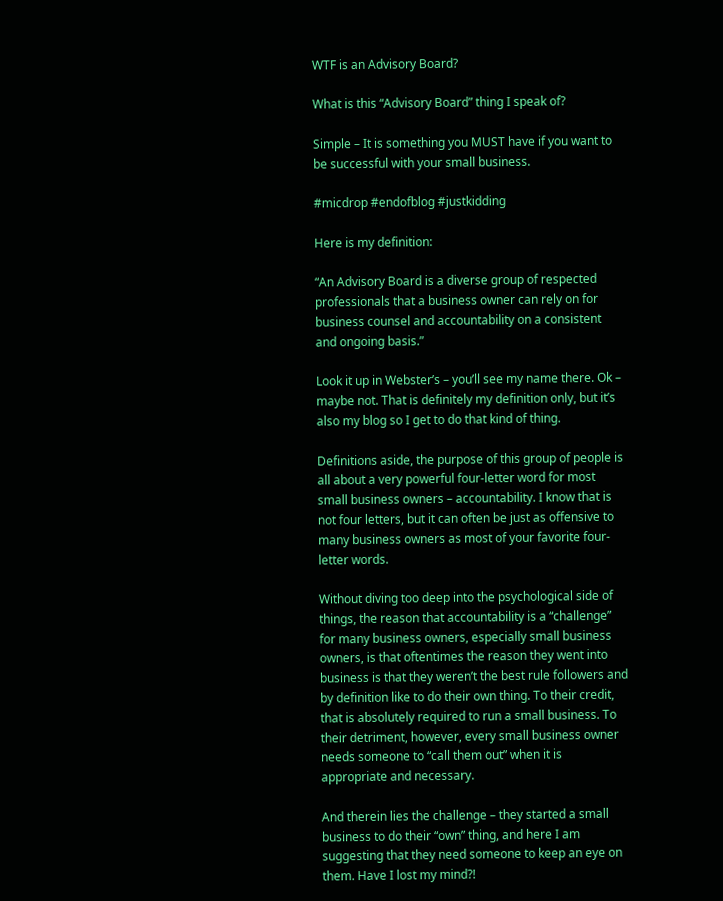WTF is an Advisory Board?

What is this “Advisory Board” thing I speak of?

Simple – It is something you MUST have if you want to be successful with your small business.

#micdrop #endofblog #justkidding

Here is my definition:

“An Advisory Board is a diverse group of respected professionals that a business owner can rely on for business counsel and accountability on a consistent and ongoing basis.”

Look it up in Webster’s – you’ll see my name there. Ok – maybe not. That is definitely my definition only, but it’s also my blog so I get to do that kind of thing.

Definitions aside, the purpose of this group of people is all about a very powerful four-letter word for most small business owners – accountability. I know that is not four letters, but it can often be just as offensive to many business owners as most of your favorite four-letter words.

Without diving too deep into the psychological side of things, the reason that accountability is a “challenge” for many business owners, especially small business owners, is that oftentimes the reason they went into business is that they weren’t the best rule followers and by definition like to do their own thing. To their credit, that is absolutely required to run a small business. To their detriment, however, every small business owner needs someone to “call them out” when it is appropriate and necessary.

And therein lies the challenge – they started a small business to do their “own” thing, and here I am suggesting that they need someone to keep an eye on them. Have I lost my mind?!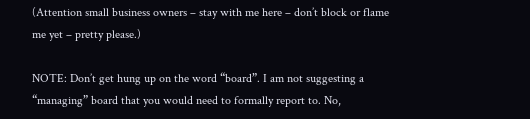(Attention small business owners – stay with me here – don’t block or flame me yet – pretty please.)

NOTE: Don’t get hung up on the word “board”. I am not suggesting a “managing” board that you would need to formally report to. No,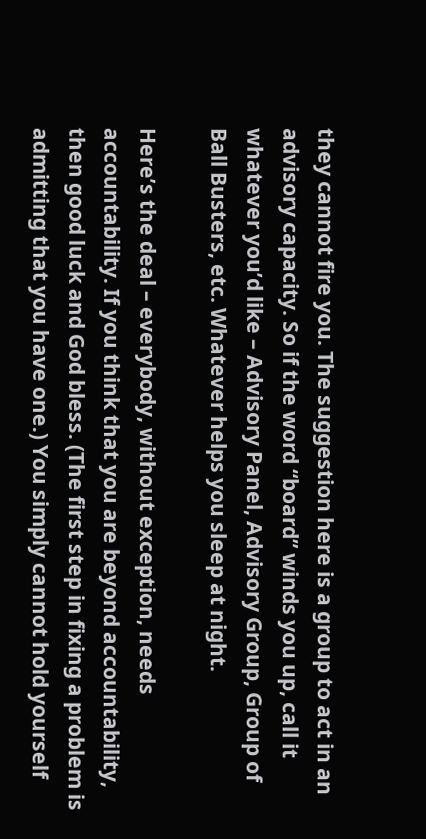they cannot fire you. The suggestion here is a group to act in an advisory capacity. So if the word “board” winds you up, call it whatever you’d like – Advisory Panel, Advisory Group, Group of Ball Busters, etc. Whatever helps you sleep at night.

Here’s the deal – everybody, without exception, needs accountability. If you think that you are beyond accountability, then good luck and God bless. (The first step in fixing a problem is admitting that you have one.) You simply cannot hold yourself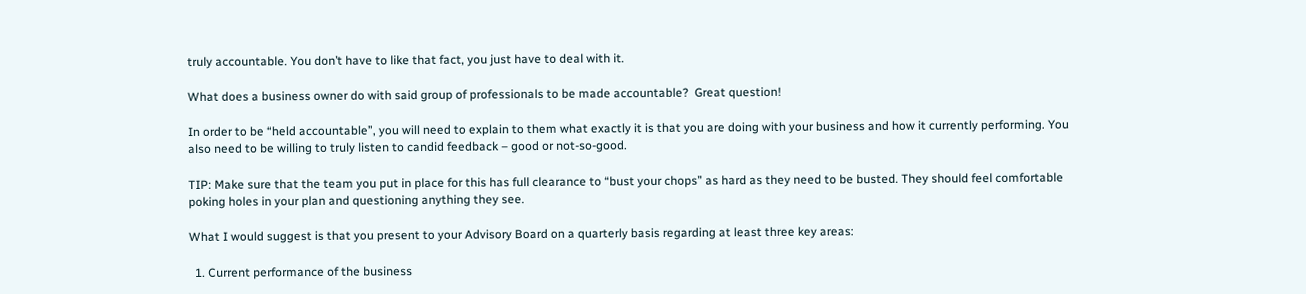truly accountable. You don’t have to like that fact, you just have to deal with it.

What does a business owner do with said group of professionals to be made accountable?  Great question!

In order to be “held accountable”, you will need to explain to them what exactly it is that you are doing with your business and how it currently performing. You also need to be willing to truly listen to candid feedback – good or not-so-good.

TIP: Make sure that the team you put in place for this has full clearance to “bust your chops” as hard as they need to be busted. They should feel comfortable poking holes in your plan and questioning anything they see.

What I would suggest is that you present to your Advisory Board on a quarterly basis regarding at least three key areas:

  1. Current performance of the business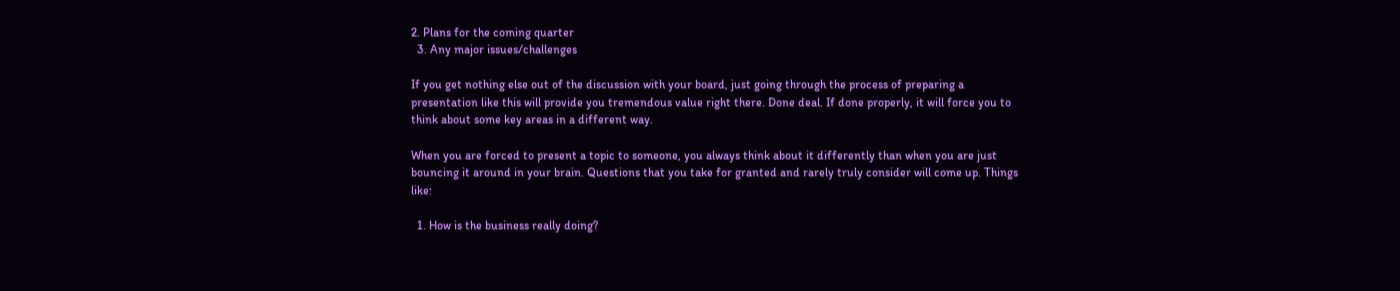2. Plans for the coming quarter
  3. Any major issues/challenges

If you get nothing else out of the discussion with your board, just going through the process of preparing a presentation like this will provide you tremendous value right there. Done deal. If done properly, it will force you to think about some key areas in a different way.

When you are forced to present a topic to someone, you always think about it differently than when you are just bouncing it around in your brain. Questions that you take for granted and rarely truly consider will come up. Things like:

  1. How is the business really doing?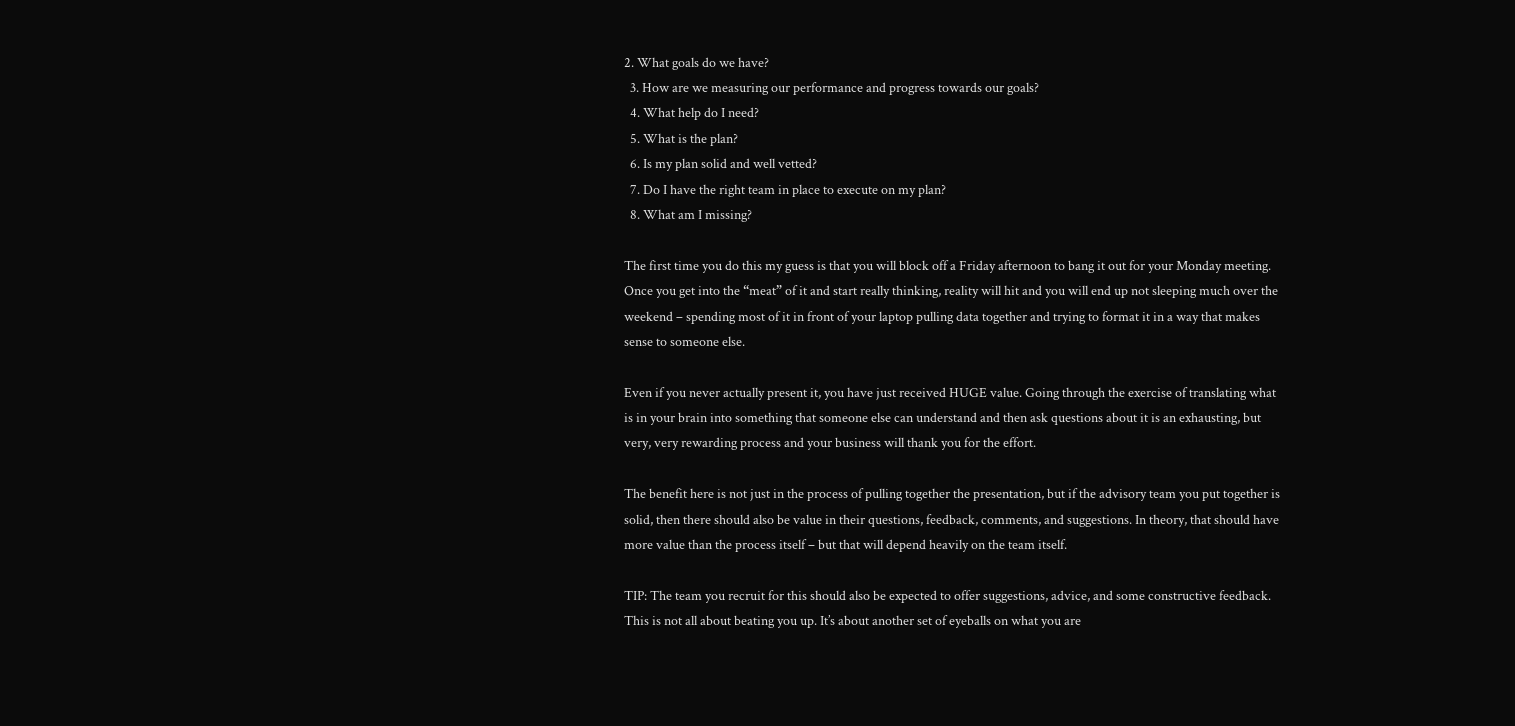2. What goals do we have?
  3. How are we measuring our performance and progress towards our goals?
  4. What help do I need?
  5. What is the plan?
  6. Is my plan solid and well vetted?
  7. Do I have the right team in place to execute on my plan?
  8. What am I missing?

The first time you do this my guess is that you will block off a Friday afternoon to bang it out for your Monday meeting. Once you get into the “meat” of it and start really thinking, reality will hit and you will end up not sleeping much over the weekend – spending most of it in front of your laptop pulling data together and trying to format it in a way that makes sense to someone else.

Even if you never actually present it, you have just received HUGE value. Going through the exercise of translating what is in your brain into something that someone else can understand and then ask questions about it is an exhausting, but very, very rewarding process and your business will thank you for the effort.

The benefit here is not just in the process of pulling together the presentation, but if the advisory team you put together is solid, then there should also be value in their questions, feedback, comments, and suggestions. In theory, that should have more value than the process itself – but that will depend heavily on the team itself.

TIP: The team you recruit for this should also be expected to offer suggestions, advice, and some constructive feedback. This is not all about beating you up. It’s about another set of eyeballs on what you are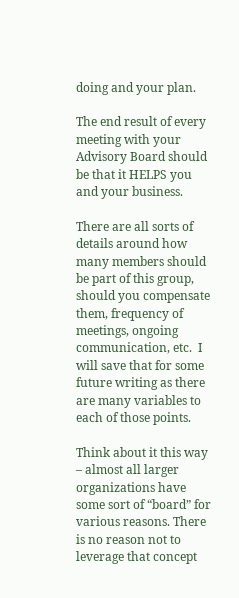doing and your plan.

The end result of every meeting with your Advisory Board should be that it HELPS you and your business.

There are all sorts of details around how many members should be part of this group, should you compensate them, frequency of meetings, ongoing communication, etc.  I will save that for some future writing as there are many variables to each of those points.

Think about it this way – almost all larger organizations have some sort of “board” for various reasons. There is no reason not to leverage that concept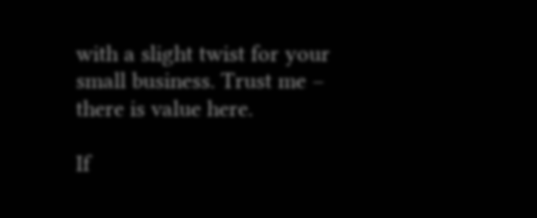with a slight twist for your small business. Trust me – there is value here.

If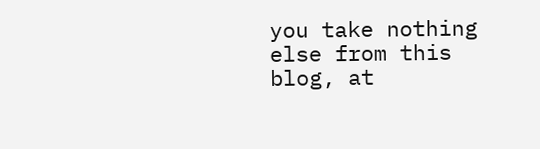you take nothing else from this blog, at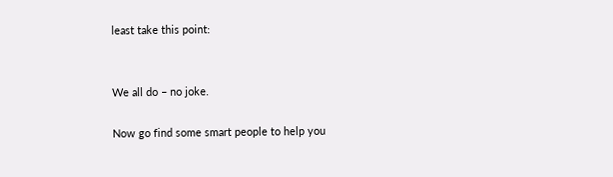least take this point:


We all do – no joke.

Now go find some smart people to help you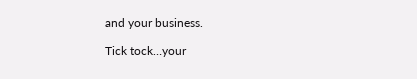and your business.

Tick tock…your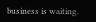business is waiting.